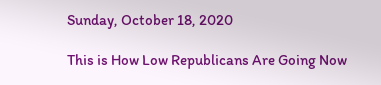Sunday, October 18, 2020

This is How Low Republicans Are Going Now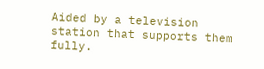Aided by a television station that supports them fully.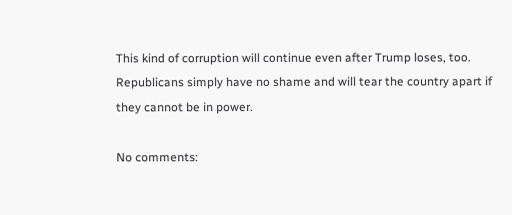This kind of corruption will continue even after Trump loses, too. Republicans simply have no shame and will tear the country apart if they cannot be in power.

No comments: